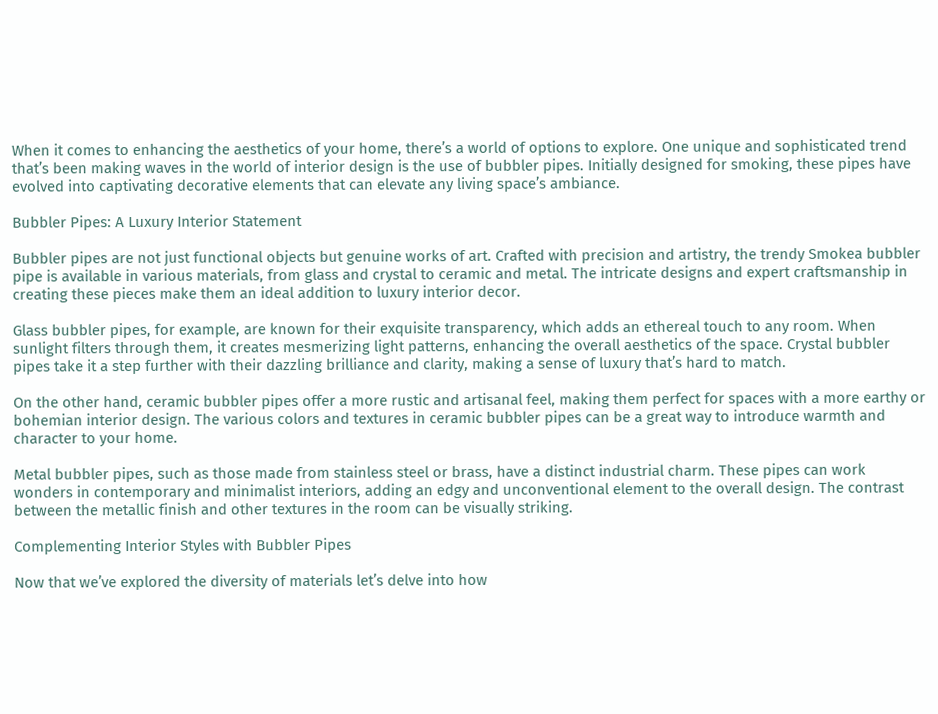When it comes to enhancing the aesthetics of your home, there’s a world of options to explore. One unique and sophisticated trend that’s been making waves in the world of interior design is the use of bubbler pipes. Initially designed for smoking, these pipes have evolved into captivating decorative elements that can elevate any living space’s ambiance.

Bubbler Pipes: A Luxury Interior Statement

Bubbler pipes are not just functional objects but genuine works of art. Crafted with precision and artistry, the trendy Smokea bubbler pipe is available in various materials, from glass and crystal to ceramic and metal. The intricate designs and expert craftsmanship in creating these pieces make them an ideal addition to luxury interior decor.

Glass bubbler pipes, for example, are known for their exquisite transparency, which adds an ethereal touch to any room. When sunlight filters through them, it creates mesmerizing light patterns, enhancing the overall aesthetics of the space. Crystal bubbler pipes take it a step further with their dazzling brilliance and clarity, making a sense of luxury that’s hard to match.

On the other hand, ceramic bubbler pipes offer a more rustic and artisanal feel, making them perfect for spaces with a more earthy or bohemian interior design. The various colors and textures in ceramic bubbler pipes can be a great way to introduce warmth and character to your home.

Metal bubbler pipes, such as those made from stainless steel or brass, have a distinct industrial charm. These pipes can work wonders in contemporary and minimalist interiors, adding an edgy and unconventional element to the overall design. The contrast between the metallic finish and other textures in the room can be visually striking.

Complementing Interior Styles with Bubbler Pipes

Now that we’ve explored the diversity of materials let’s delve into how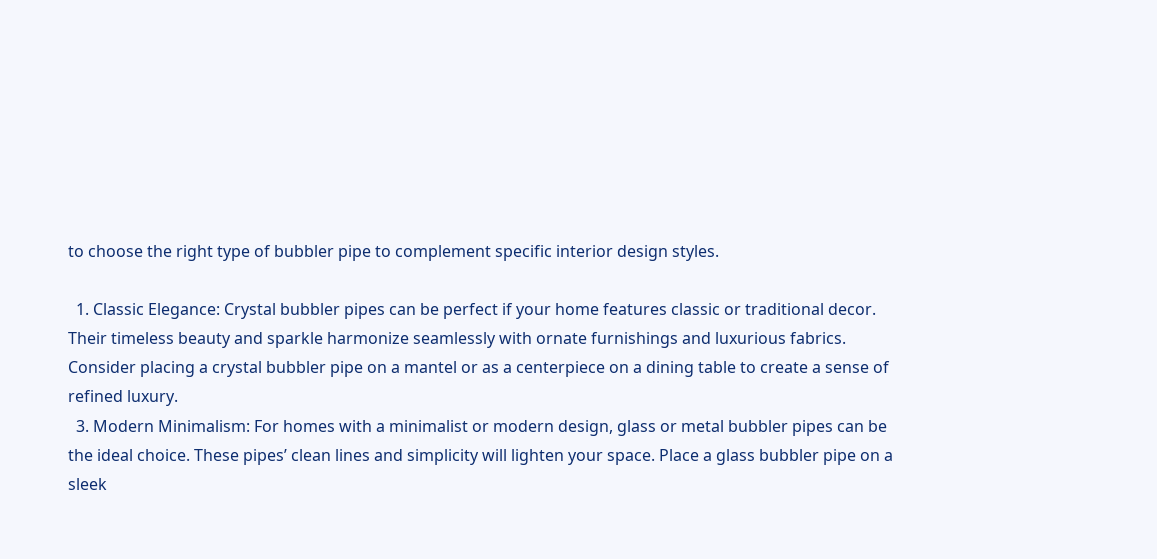to choose the right type of bubbler pipe to complement specific interior design styles.

  1. Classic Elegance: Crystal bubbler pipes can be perfect if your home features classic or traditional decor. Their timeless beauty and sparkle harmonize seamlessly with ornate furnishings and luxurious fabrics. Consider placing a crystal bubbler pipe on a mantel or as a centerpiece on a dining table to create a sense of refined luxury.
  3. Modern Minimalism: For homes with a minimalist or modern design, glass or metal bubbler pipes can be the ideal choice. These pipes’ clean lines and simplicity will lighten your space. Place a glass bubbler pipe on a sleek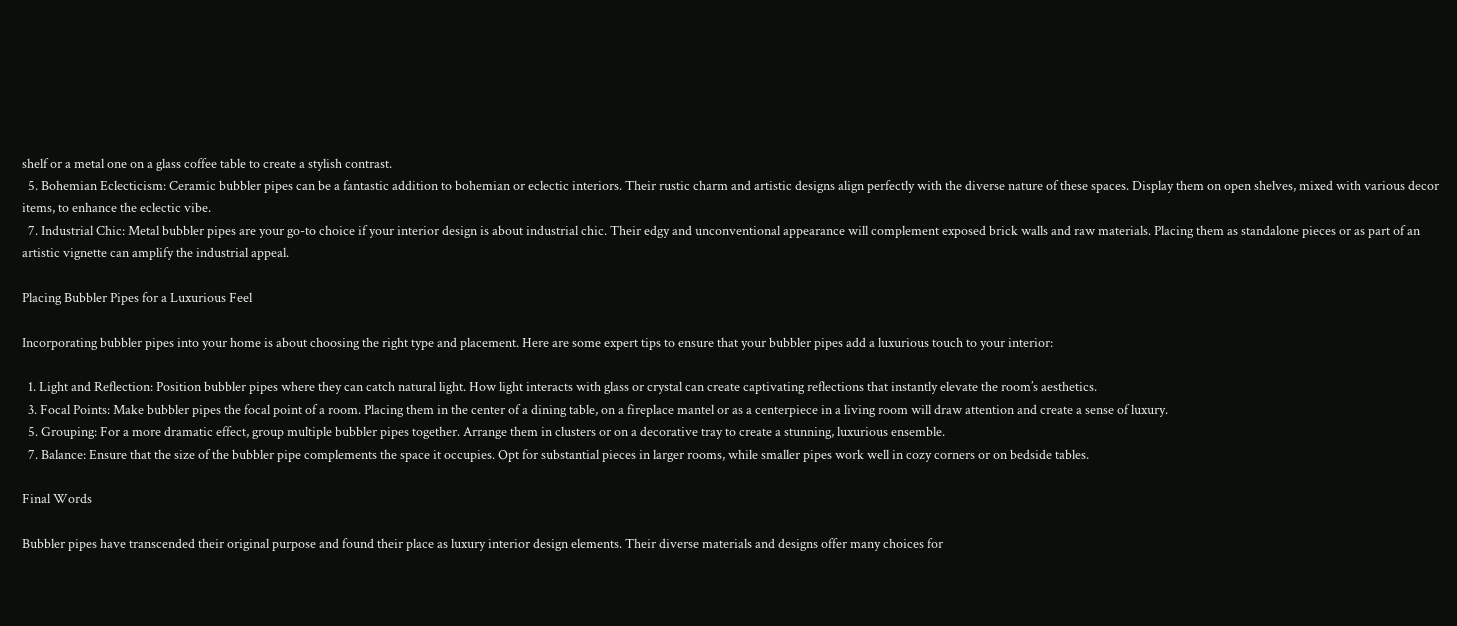shelf or a metal one on a glass coffee table to create a stylish contrast.
  5. Bohemian Eclecticism: Ceramic bubbler pipes can be a fantastic addition to bohemian or eclectic interiors. Their rustic charm and artistic designs align perfectly with the diverse nature of these spaces. Display them on open shelves, mixed with various decor items, to enhance the eclectic vibe.
  7. Industrial Chic: Metal bubbler pipes are your go-to choice if your interior design is about industrial chic. Their edgy and unconventional appearance will complement exposed brick walls and raw materials. Placing them as standalone pieces or as part of an artistic vignette can amplify the industrial appeal.

Placing Bubbler Pipes for a Luxurious Feel

Incorporating bubbler pipes into your home is about choosing the right type and placement. Here are some expert tips to ensure that your bubbler pipes add a luxurious touch to your interior:

  1. Light and Reflection: Position bubbler pipes where they can catch natural light. How light interacts with glass or crystal can create captivating reflections that instantly elevate the room’s aesthetics.
  3. Focal Points: Make bubbler pipes the focal point of a room. Placing them in the center of a dining table, on a fireplace mantel or as a centerpiece in a living room will draw attention and create a sense of luxury.
  5. Grouping: For a more dramatic effect, group multiple bubbler pipes together. Arrange them in clusters or on a decorative tray to create a stunning, luxurious ensemble.
  7. Balance: Ensure that the size of the bubbler pipe complements the space it occupies. Opt for substantial pieces in larger rooms, while smaller pipes work well in cozy corners or on bedside tables.

Final Words

Bubbler pipes have transcended their original purpose and found their place as luxury interior design elements. Their diverse materials and designs offer many choices for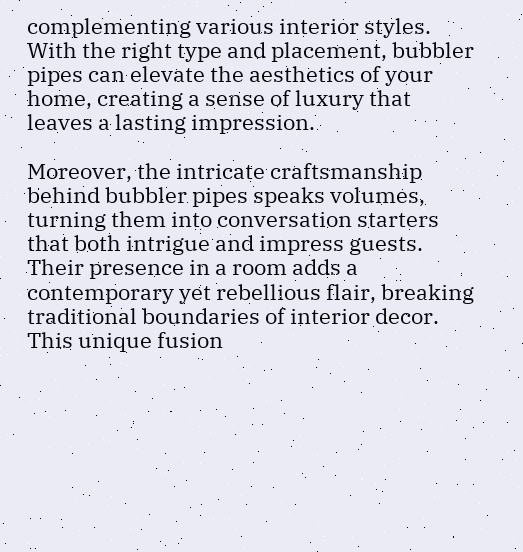complementing various interior styles. With the right type and placement, bubbler pipes can elevate the aesthetics of your home, creating a sense of luxury that leaves a lasting impression.

Moreover, the intricate craftsmanship behind bubbler pipes speaks volumes, turning them into conversation starters that both intrigue and impress guests. Their presence in a room adds a contemporary yet rebellious flair, breaking traditional boundaries of interior decor. This unique fusion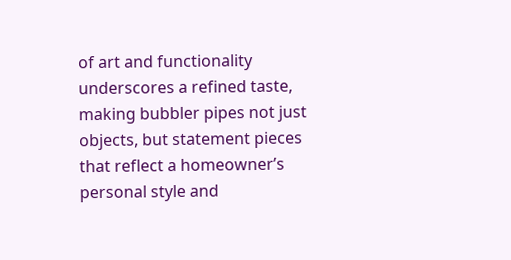of art and functionality underscores a refined taste, making bubbler pipes not just objects, but statement pieces that reflect a homeowner’s personal style and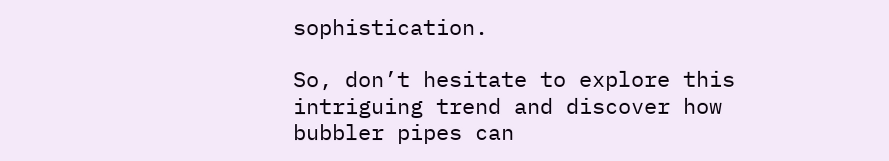sophistication.

So, don’t hesitate to explore this intriguing trend and discover how bubbler pipes can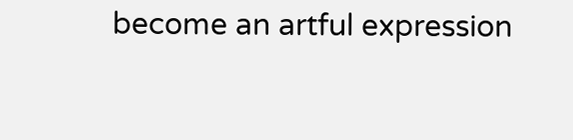become an artful expression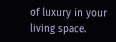of luxury in your living space.